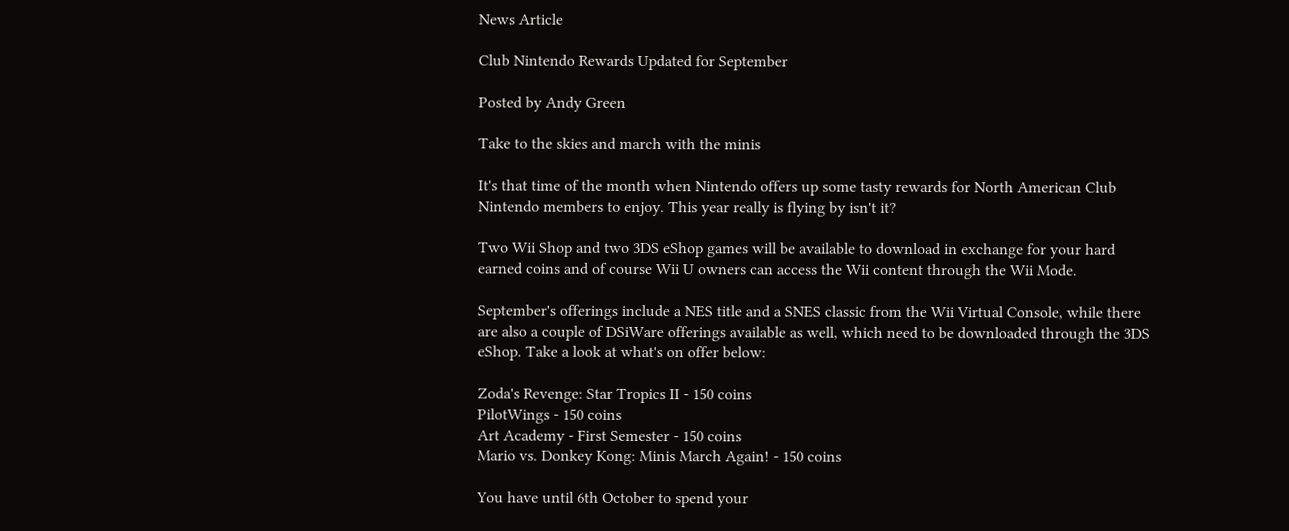News Article

Club Nintendo Rewards Updated for September

Posted by Andy Green

Take to the skies and march with the minis

It's that time of the month when Nintendo offers up some tasty rewards for North American Club Nintendo members to enjoy. This year really is flying by isn't it?

Two Wii Shop and two 3DS eShop games will be available to download in exchange for your hard earned coins and of course Wii U owners can access the Wii content through the Wii Mode.

September's offerings include a NES title and a SNES classic from the Wii Virtual Console, while there are also a couple of DSiWare offerings available as well, which need to be downloaded through the 3DS eShop. Take a look at what's on offer below:

Zoda's Revenge: Star Tropics II - 150 coins
PilotWings - 150 coins
Art Academy - First Semester - 150 coins
Mario vs. Donkey Kong: Minis March Again! - 150 coins

You have until 6th October to spend your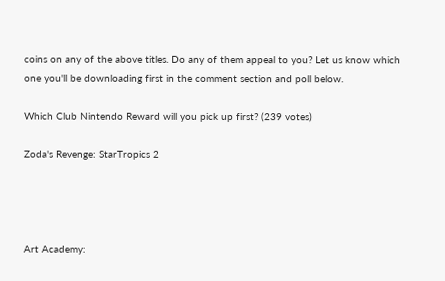coins on any of the above titles. Do any of them appeal to you? Let us know which one you'll be downloading first in the comment section and poll below.

Which Club Nintendo Reward will you pick up first? (239 votes)

Zoda's Revenge: StarTropics 2




Art Academy: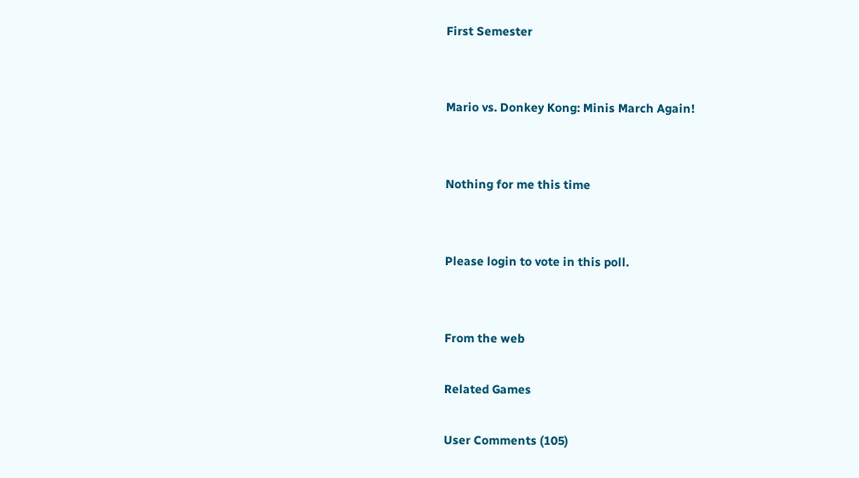First Semester


Mario vs. Donkey Kong: Minis March Again!


Nothing for me this time


Please login to vote in this poll.


From the web

Related Games

User Comments (105)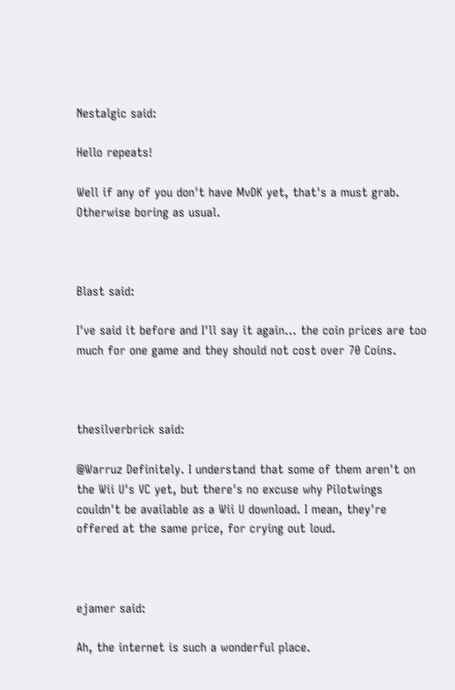Nestalgic said:

Hello repeats!

Well if any of you don't have MvDK yet, that's a must grab. Otherwise boring as usual.



Blast said:

I've said it before and I'll say it again... the coin prices are too much for one game and they should not cost over 70 Coins.



thesilverbrick said:

@Warruz Definitely. I understand that some of them aren't on the Wii U's VC yet, but there's no excuse why Pilotwings couldn't be available as a Wii U download. I mean, they're offered at the same price, for crying out loud.



ejamer said:

Ah, the internet is such a wonderful place.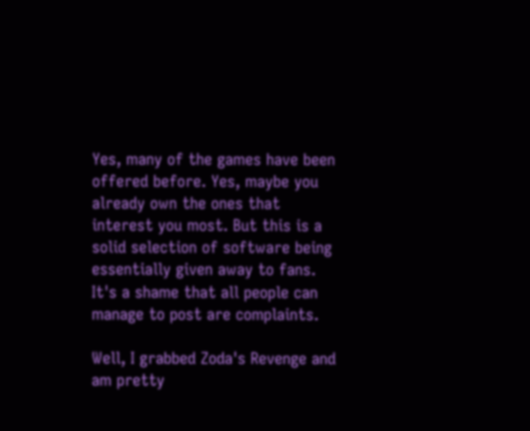Yes, many of the games have been offered before. Yes, maybe you already own the ones that interest you most. But this is a solid selection of software being essentially given away to fans. It's a shame that all people can manage to post are complaints.

Well, I grabbed Zoda's Revenge and am pretty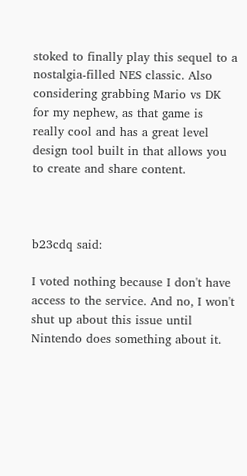stoked to finally play this sequel to a nostalgia-filled NES classic. Also considering grabbing Mario vs DK for my nephew, as that game is really cool and has a great level design tool built in that allows you to create and share content.



b23cdq said:

I voted nothing because I don't have access to the service. And no, I won't shut up about this issue until Nintendo does something about it.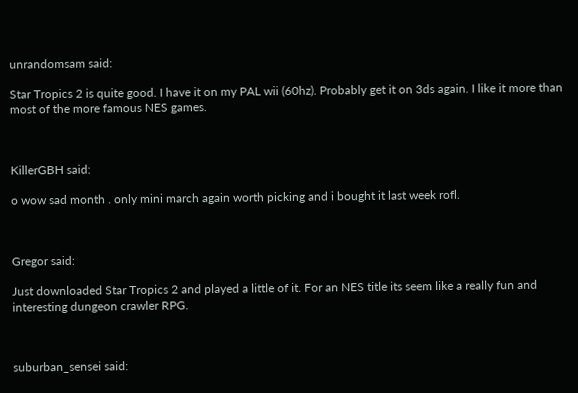unrandomsam said:

Star Tropics 2 is quite good. I have it on my PAL wii (60hz). Probably get it on 3ds again. I like it more than most of the more famous NES games.



KillerGBH said:

o wow sad month . only mini march again worth picking and i bought it last week rofl.



Gregor said:

Just downloaded Star Tropics 2 and played a little of it. For an NES title its seem like a really fun and interesting dungeon crawler RPG.



suburban_sensei said: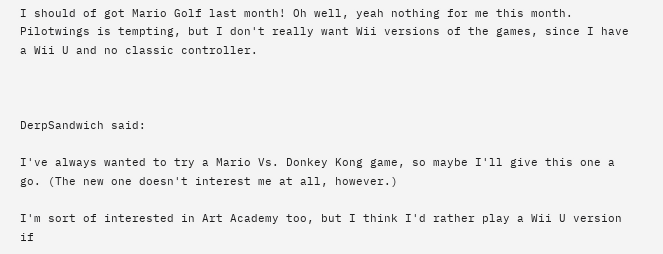I should of got Mario Golf last month! Oh well, yeah nothing for me this month. Pilotwings is tempting, but I don't really want Wii versions of the games, since I have a Wii U and no classic controller.



DerpSandwich said:

I've always wanted to try a Mario Vs. Donkey Kong game, so maybe I'll give this one a go. (The new one doesn't interest me at all, however.)

I'm sort of interested in Art Academy too, but I think I'd rather play a Wii U version if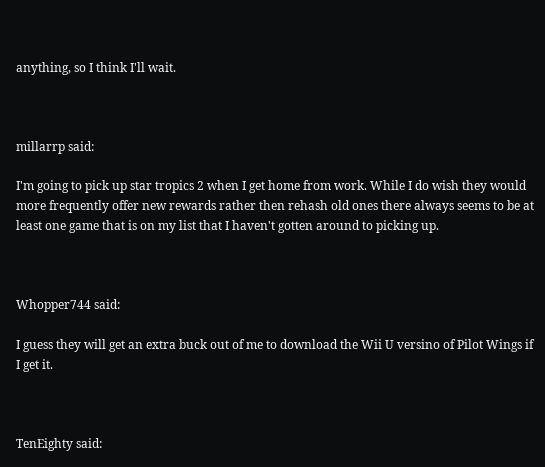anything, so I think I'll wait.



millarrp said:

I'm going to pick up star tropics 2 when I get home from work. While I do wish they would more frequently offer new rewards rather then rehash old ones there always seems to be at least one game that is on my list that I haven't gotten around to picking up.



Whopper744 said:

I guess they will get an extra buck out of me to download the Wii U versino of Pilot Wings if I get it.



TenEighty said: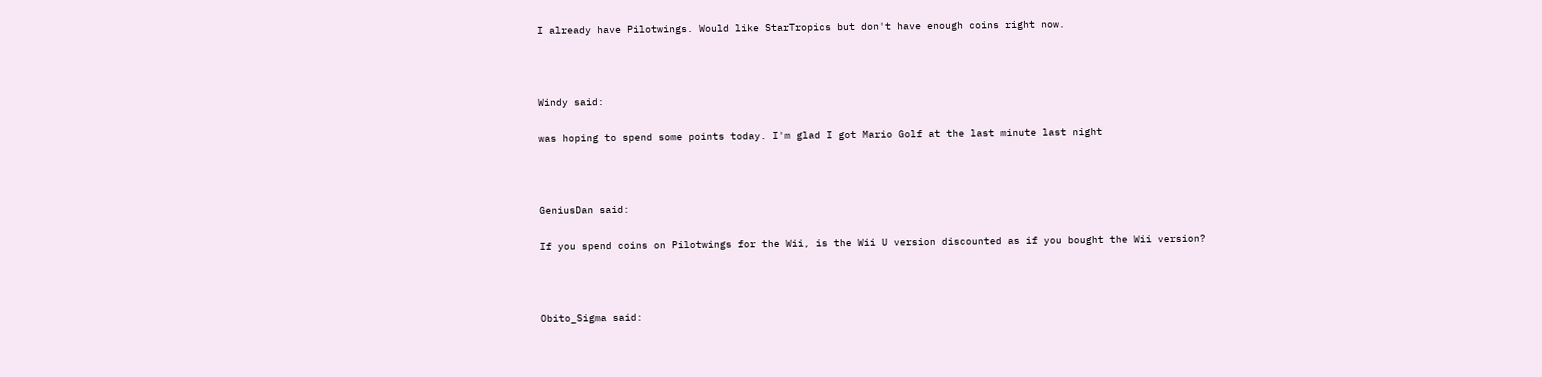I already have Pilotwings. Would like StarTropics but don't have enough coins right now.



Windy said:

was hoping to spend some points today. I'm glad I got Mario Golf at the last minute last night



GeniusDan said:

If you spend coins on Pilotwings for the Wii, is the Wii U version discounted as if you bought the Wii version?



Obito_Sigma said: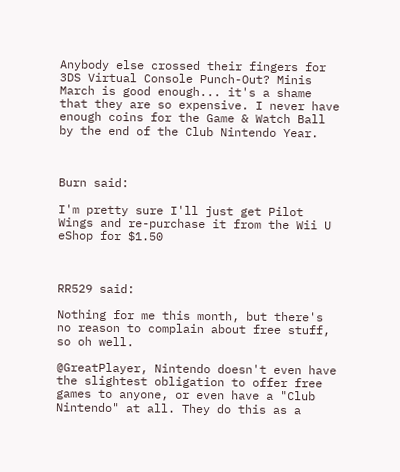Anybody else crossed their fingers for 3DS Virtual Console Punch-Out? Minis March is good enough... it's a shame that they are so expensive. I never have enough coins for the Game & Watch Ball by the end of the Club Nintendo Year.



Burn said:

I'm pretty sure I'll just get Pilot Wings and re-purchase it from the Wii U eShop for $1.50



RR529 said:

Nothing for me this month, but there's no reason to complain about free stuff, so oh well.

@GreatPlayer, Nintendo doesn't even have the slightest obligation to offer free games to anyone, or even have a "Club Nintendo" at all. They do this as a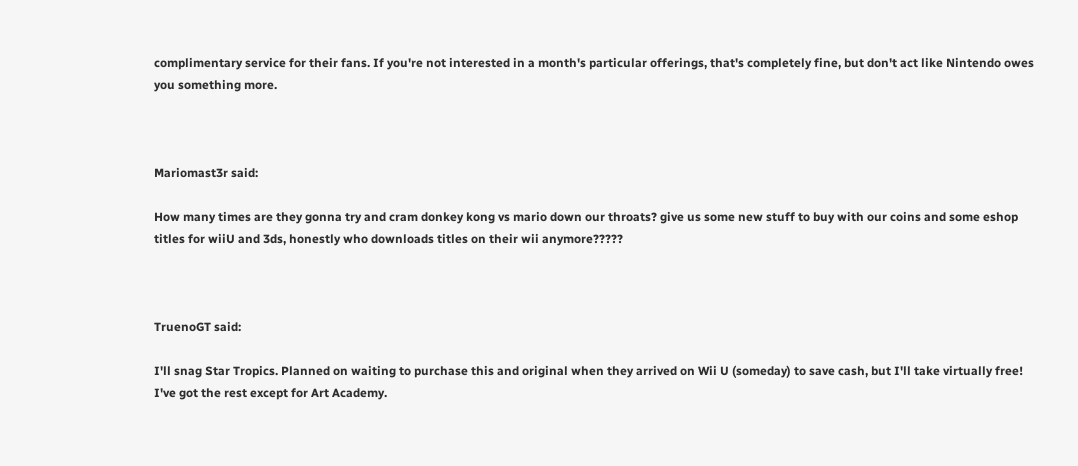complimentary service for their fans. If you're not interested in a month's particular offerings, that's completely fine, but don't act like Nintendo owes you something more.



Mariomast3r said:

How many times are they gonna try and cram donkey kong vs mario down our throats? give us some new stuff to buy with our coins and some eshop titles for wiiU and 3ds, honestly who downloads titles on their wii anymore?????



TruenoGT said:

I'll snag Star Tropics. Planned on waiting to purchase this and original when they arrived on Wii U (someday) to save cash, but I'll take virtually free! I've got the rest except for Art Academy.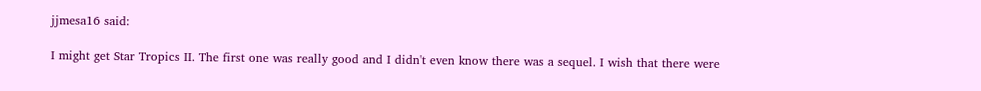jjmesa16 said:

I might get Star Tropics II. The first one was really good and I didn't even know there was a sequel. I wish that there were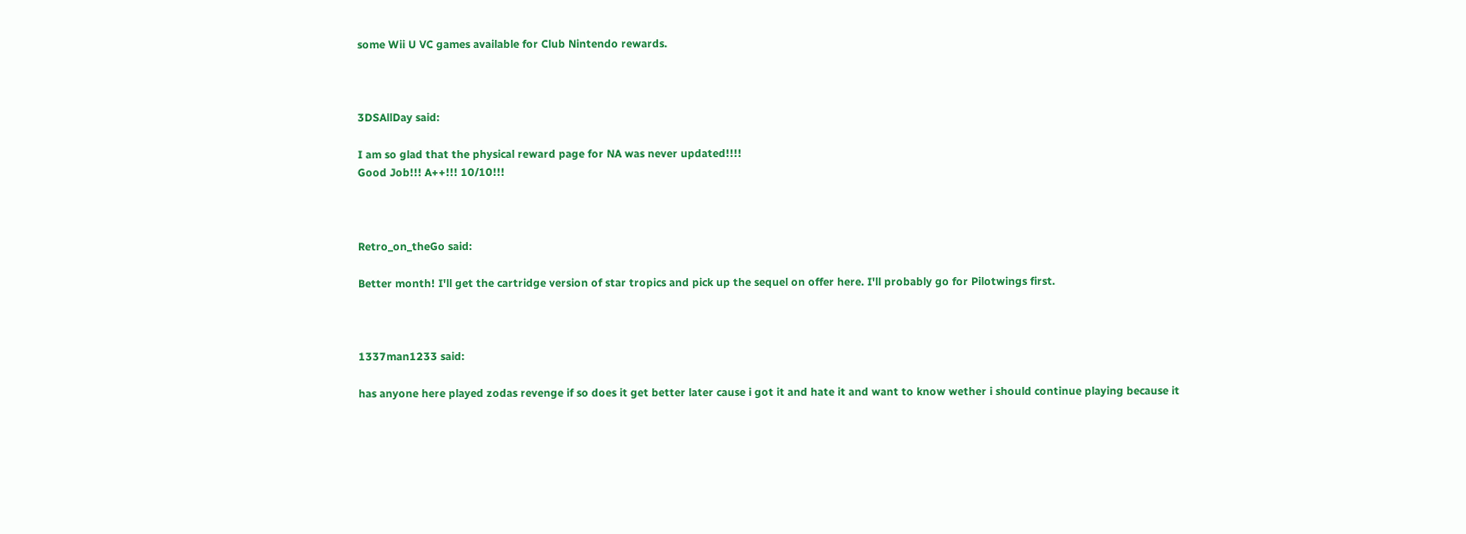some Wii U VC games available for Club Nintendo rewards.



3DSAllDay said:

I am so glad that the physical reward page for NA was never updated!!!!
Good Job!!! A++!!! 10/10!!!



Retro_on_theGo said:

Better month! I'll get the cartridge version of star tropics and pick up the sequel on offer here. I'll probably go for Pilotwings first.



1337man1233 said:

has anyone here played zodas revenge if so does it get better later cause i got it and hate it and want to know wether i should continue playing because it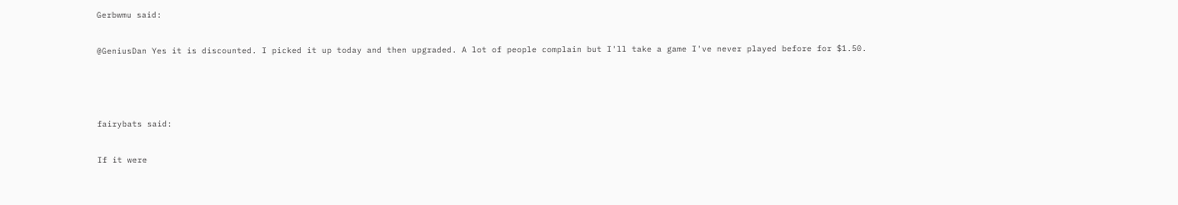Gerbwmu said:

@GeniusDan Yes it is discounted. I picked it up today and then upgraded. A lot of people complain but I'll take a game I've never played before for $1.50.



fairybats said:

If it were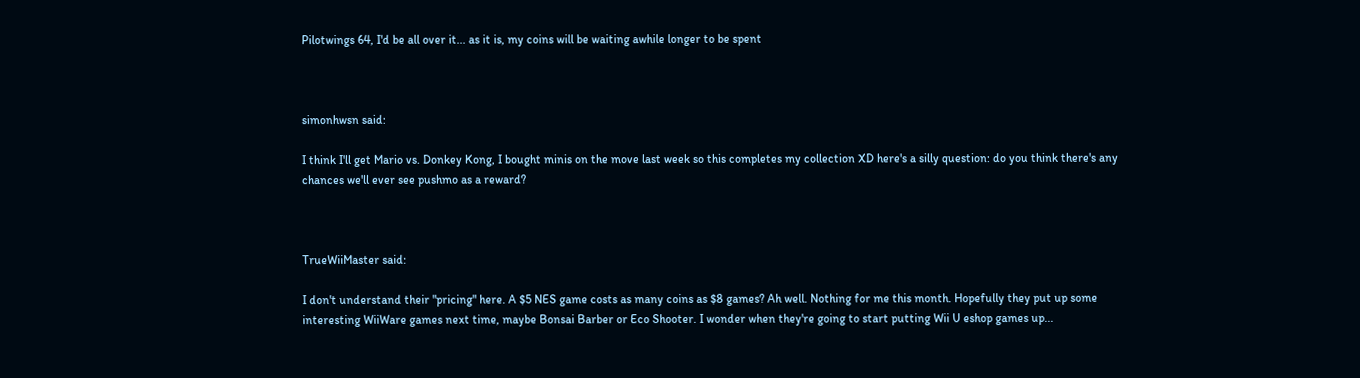Pilotwings 64, I'd be all over it... as it is, my coins will be waiting awhile longer to be spent



simonhwsn said:

I think I'll get Mario vs. Donkey Kong, I bought minis on the move last week so this completes my collection XD here's a silly question: do you think there's any chances we'll ever see pushmo as a reward?



TrueWiiMaster said:

I don't understand their "pricing" here. A $5 NES game costs as many coins as $8 games? Ah well. Nothing for me this month. Hopefully they put up some interesting WiiWare games next time, maybe Bonsai Barber or Eco Shooter. I wonder when they're going to start putting Wii U eshop games up...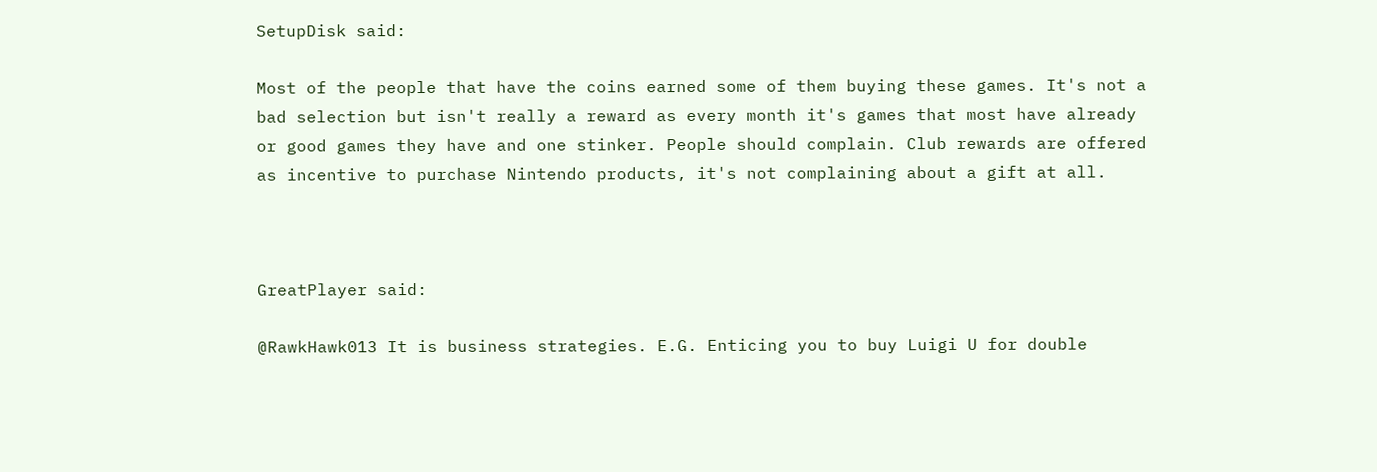SetupDisk said:

Most of the people that have the coins earned some of them buying these games. It's not a bad selection but isn't really a reward as every month it's games that most have already or good games they have and one stinker. People should complain. Club rewards are offered as incentive to purchase Nintendo products, it's not complaining about a gift at all.



GreatPlayer said:

@RawkHawk013 It is business strategies. E.G. Enticing you to buy Luigi U for double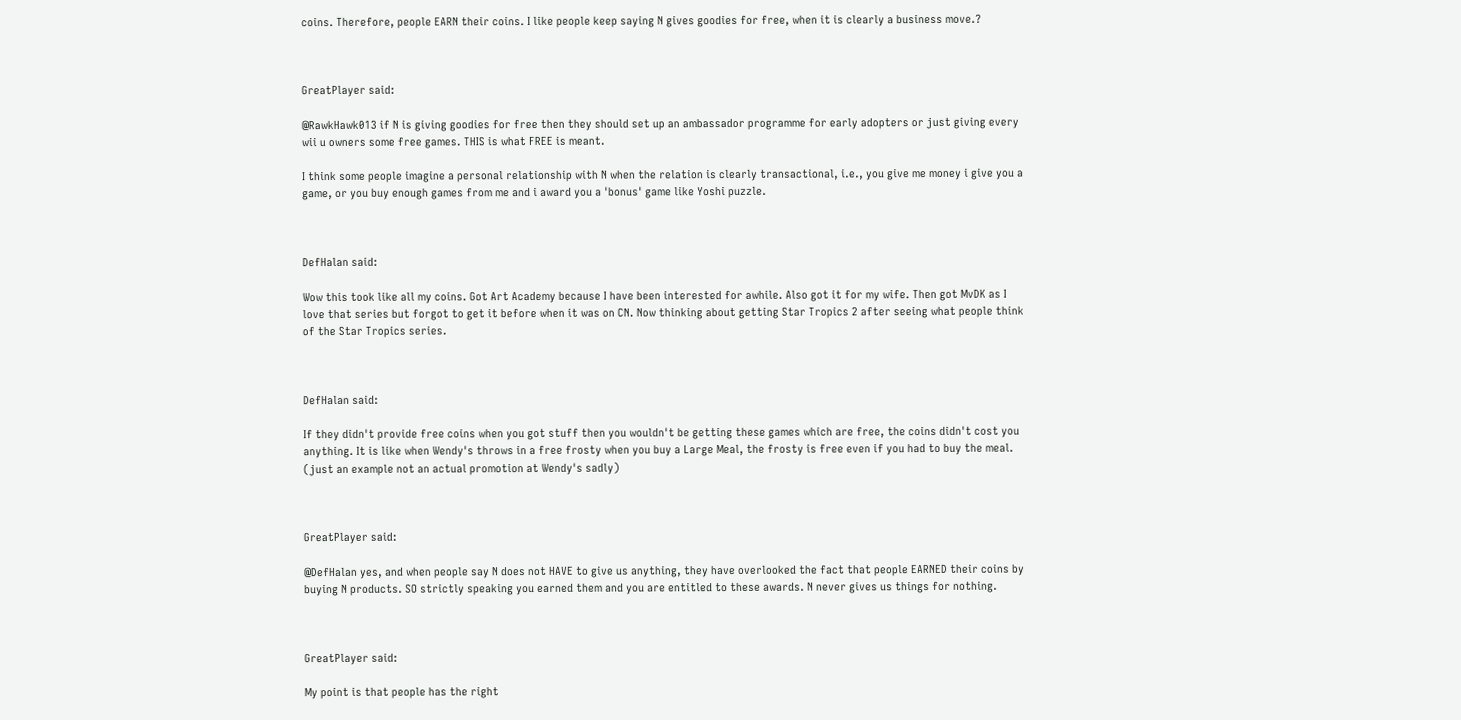coins. Therefore, people EARN their coins. I like people keep saying N gives goodies for free, when it is clearly a business move.?



GreatPlayer said:

@RawkHawk013 if N is giving goodies for free then they should set up an ambassador programme for early adopters or just giving every wii u owners some free games. THIS is what FREE is meant.

I think some people imagine a personal relationship with N when the relation is clearly transactional, i.e., you give me money i give you a game, or you buy enough games from me and i award you a 'bonus' game like Yoshi puzzle.



DefHalan said:

Wow this took like all my coins. Got Art Academy because I have been interested for awhile. Also got it for my wife. Then got MvDK as I love that series but forgot to get it before when it was on CN. Now thinking about getting Star Tropics 2 after seeing what people think of the Star Tropics series.



DefHalan said:

If they didn't provide free coins when you got stuff then you wouldn't be getting these games which are free, the coins didn't cost you anything. It is like when Wendy's throws in a free frosty when you buy a Large Meal, the frosty is free even if you had to buy the meal. (just an example not an actual promotion at Wendy's sadly)



GreatPlayer said:

@DefHalan yes, and when people say N does not HAVE to give us anything, they have overlooked the fact that people EARNED their coins by buying N products. SO strictly speaking you earned them and you are entitled to these awards. N never gives us things for nothing.



GreatPlayer said:

My point is that people has the right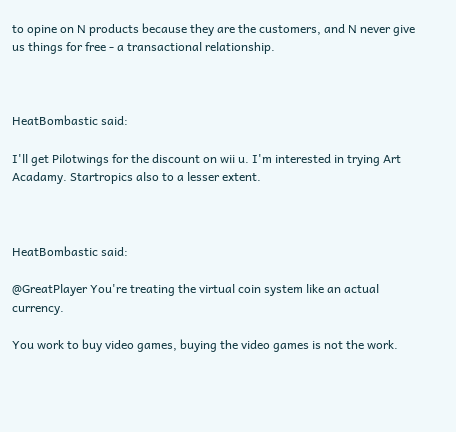to opine on N products because they are the customers, and N never give us things for free - a transactional relationship.



HeatBombastic said:

I'll get Pilotwings for the discount on wii u. I'm interested in trying Art Acadamy. Startropics also to a lesser extent.



HeatBombastic said:

@GreatPlayer You're treating the virtual coin system like an actual currency.

You work to buy video games, buying the video games is not the work.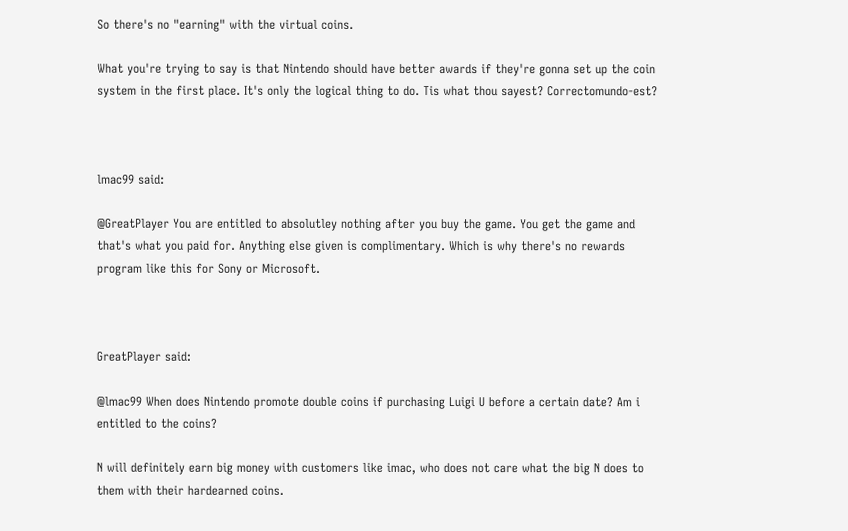So there's no "earning" with the virtual coins.

What you're trying to say is that Nintendo should have better awards if they're gonna set up the coin system in the first place. It's only the logical thing to do. Tis what thou sayest? Correctomundo-est?



lmac99 said:

@GreatPlayer You are entitled to absolutley nothing after you buy the game. You get the game and that's what you paid for. Anything else given is complimentary. Which is why there's no rewards program like this for Sony or Microsoft.



GreatPlayer said:

@lmac99 When does Nintendo promote double coins if purchasing Luigi U before a certain date? Am i entitled to the coins?

N will definitely earn big money with customers like imac, who does not care what the big N does to them with their hardearned coins.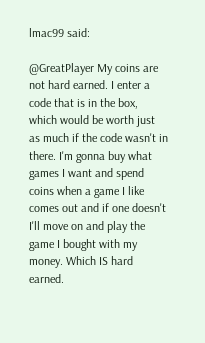lmac99 said:

@GreatPlayer My coins are not hard earned. I enter a code that is in the box, which would be worth just as much if the code wasn't in there. I'm gonna buy what games I want and spend coins when a game I like comes out and if one doesn't I'll move on and play the game I bought with my money. Which IS hard earned.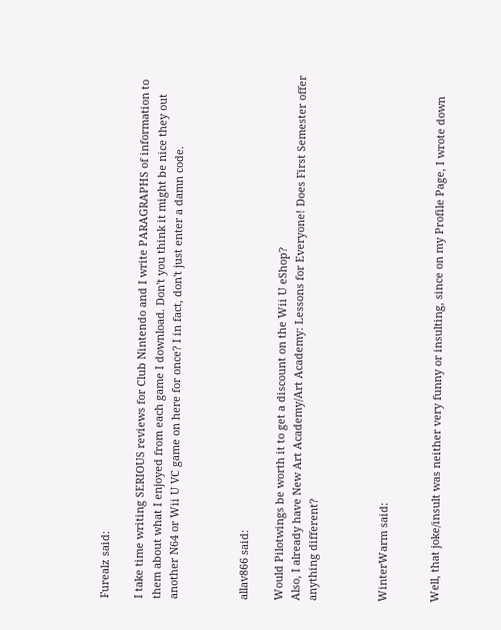Furealz said:

I take time writing SERIOUS reviews for Club Nintendo and I write PARAGRAPHS of information to them about what I enjoyed from each game I download. Don't you think it might be nice they out another N64 or Wii U VC game on here for once? I in fact, don't just enter a damn code.



allav866 said:

Would Pilotwings be worth it to get a discount on the Wii U eShop?
Also, I already have New Art Academy/Art Academy: Lessons for Everyone! Does First Semester offer anything different?



WinterWarm said:


Well, that joke/insult was neither very funny or insulting, since on my Profile Page, I wrote down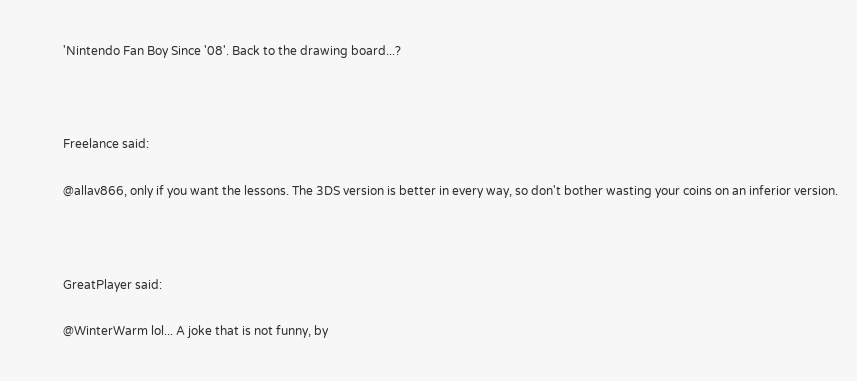'Nintendo Fan Boy Since '08'. Back to the drawing board...?



Freelance said:

@allav866, only if you want the lessons. The 3DS version is better in every way, so don't bother wasting your coins on an inferior version.



GreatPlayer said:

@WinterWarm lol... A joke that is not funny, by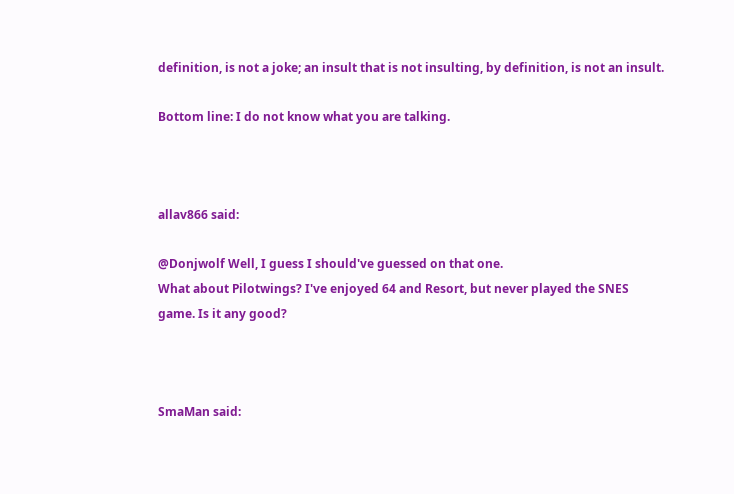definition, is not a joke; an insult that is not insulting, by definition, is not an insult.

Bottom line: I do not know what you are talking.



allav866 said:

@Donjwolf Well, I guess I should've guessed on that one.
What about Pilotwings? I've enjoyed 64 and Resort, but never played the SNES game. Is it any good?



SmaMan said: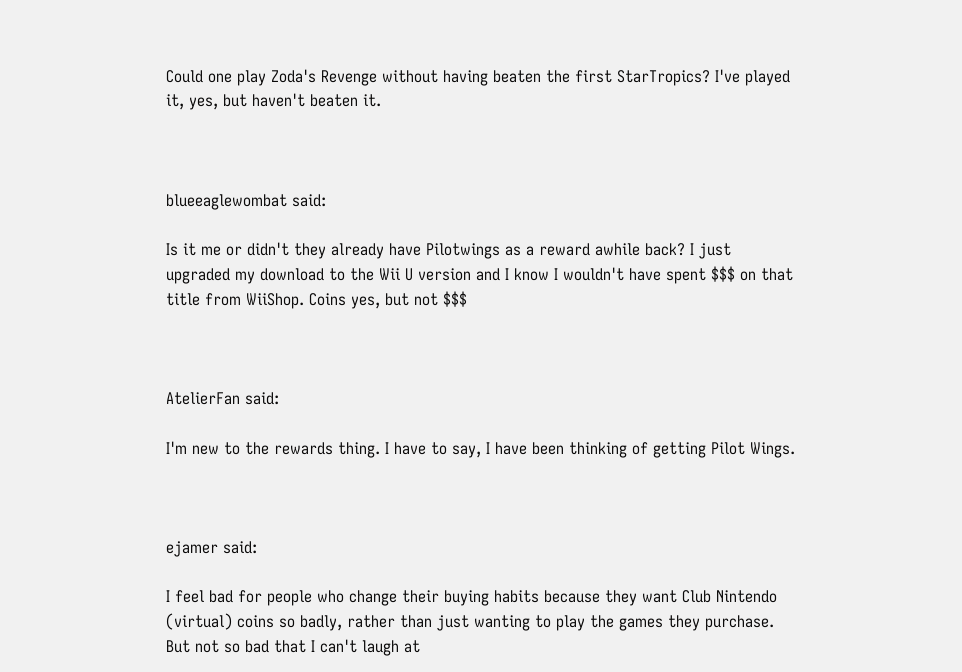Could one play Zoda's Revenge without having beaten the first StarTropics? I've played it, yes, but haven't beaten it.



blueeaglewombat said:

Is it me or didn't they already have Pilotwings as a reward awhile back? I just upgraded my download to the Wii U version and I know I wouldn't have spent $$$ on that title from WiiShop. Coins yes, but not $$$



AtelierFan said:

I'm new to the rewards thing. I have to say, I have been thinking of getting Pilot Wings.



ejamer said:

I feel bad for people who change their buying habits because they want Club Nintendo (virtual) coins so badly, rather than just wanting to play the games they purchase. But not so bad that I can't laugh at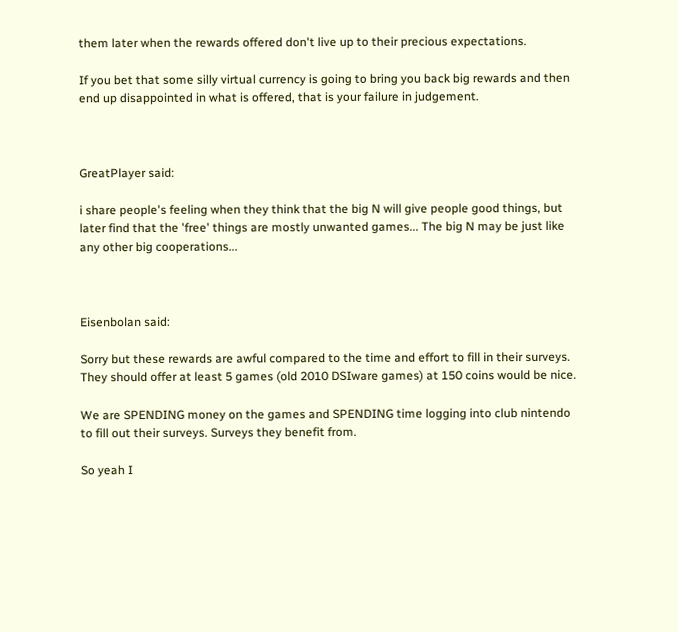them later when the rewards offered don't live up to their precious expectations.

If you bet that some silly virtual currency is going to bring you back big rewards and then end up disappointed in what is offered, that is your failure in judgement.



GreatPlayer said:

i share people's feeling when they think that the big N will give people good things, but later find that the 'free' things are mostly unwanted games... The big N may be just like any other big cooperations...



Eisenbolan said:

Sorry but these rewards are awful compared to the time and effort to fill in their surveys. They should offer at least 5 games (old 2010 DSIware games) at 150 coins would be nice.

We are SPENDING money on the games and SPENDING time logging into club nintendo to fill out their surveys. Surveys they benefit from.

So yeah I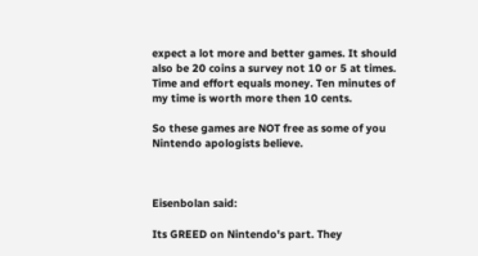expect a lot more and better games. It should also be 20 coins a survey not 10 or 5 at times. Time and effort equals money. Ten minutes of my time is worth more then 10 cents.

So these games are NOT free as some of you Nintendo apologists believe.



Eisenbolan said:

Its GREED on Nintendo's part. They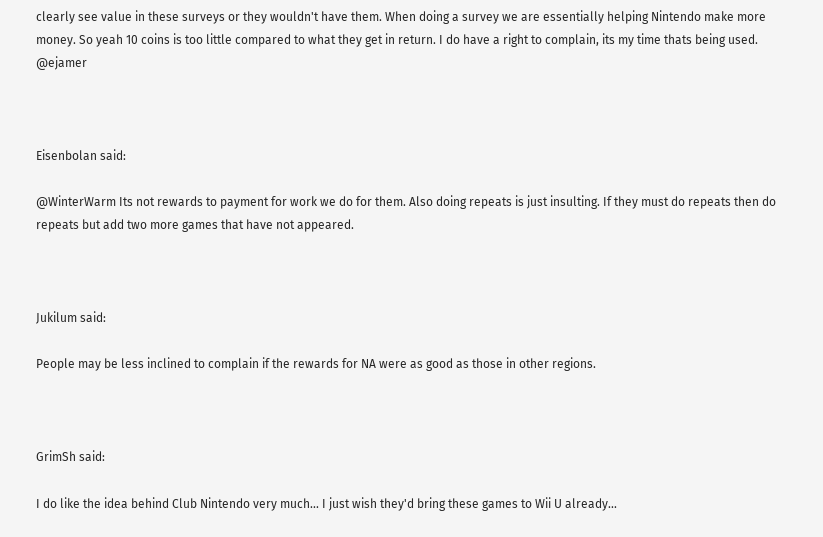clearly see value in these surveys or they wouldn't have them. When doing a survey we are essentially helping Nintendo make more money. So yeah 10 coins is too little compared to what they get in return. I do have a right to complain, its my time thats being used. @ejamer



Eisenbolan said:

@WinterWarm Its not rewards to payment for work we do for them. Also doing repeats is just insulting. If they must do repeats then do repeats but add two more games that have not appeared.



Jukilum said:

People may be less inclined to complain if the rewards for NA were as good as those in other regions.



GrimSh said:

I do like the idea behind Club Nintendo very much... I just wish they'd bring these games to Wii U already...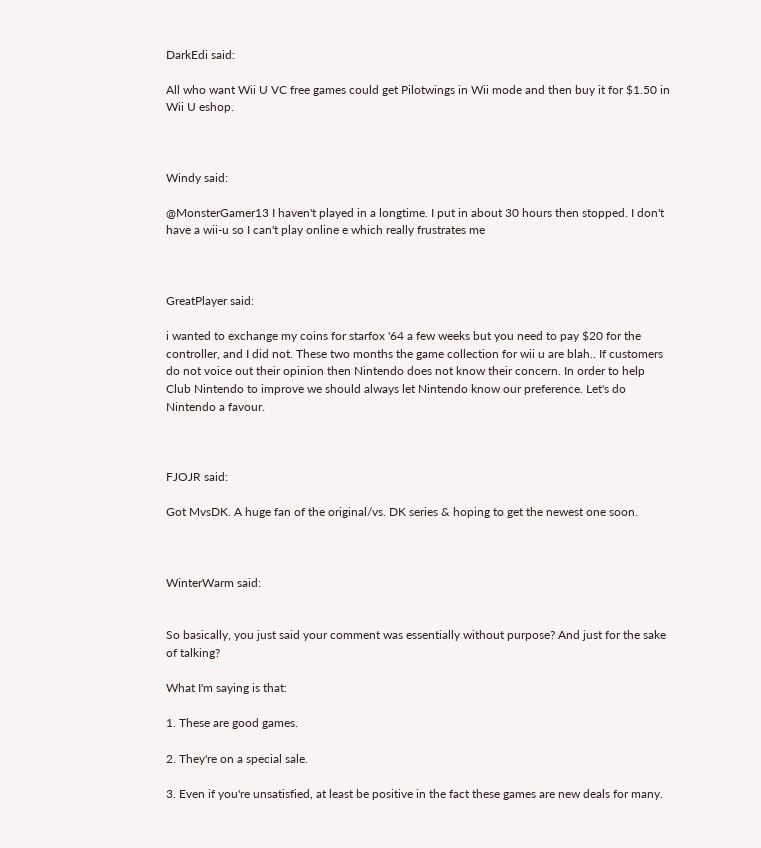DarkEdi said:

All who want Wii U VC free games could get Pilotwings in Wii mode and then buy it for $1.50 in Wii U eshop.



Windy said:

@MonsterGamer13 I haven't played in a longtime. I put in about 30 hours then stopped. I don't have a wii-u so I can't play online e which really frustrates me



GreatPlayer said:

i wanted to exchange my coins for starfox '64 a few weeks but you need to pay $20 for the controller, and I did not. These two months the game collection for wii u are blah.. If customers do not voice out their opinion then Nintendo does not know their concern. In order to help Club Nintendo to improve we should always let Nintendo know our preference. Let's do Nintendo a favour.



FJOJR said:

Got MvsDK. A huge fan of the original/vs. DK series & hoping to get the newest one soon.



WinterWarm said:


So basically, you just said your comment was essentially without purpose? And just for the sake of talking?

What I'm saying is that:

1. These are good games.

2. They're on a special sale.

3. Even if you're unsatisfied, at least be positive in the fact these games are new deals for many.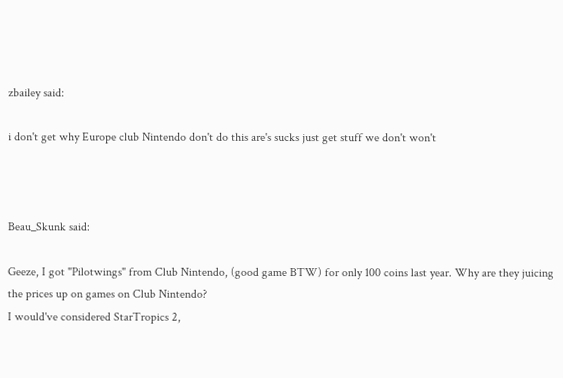zbailey said:

i don't get why Europe club Nintendo don't do this are's sucks just get stuff we don't won't



Beau_Skunk said:

Geeze, I got "Pilotwings" from Club Nintendo, (good game BTW) for only 100 coins last year. Why are they juicing the prices up on games on Club Nintendo?
I would've considered StarTropics 2,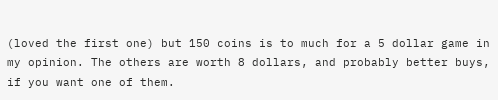(loved the first one) but 150 coins is to much for a 5 dollar game in my opinion. The others are worth 8 dollars, and probably better buys, if you want one of them.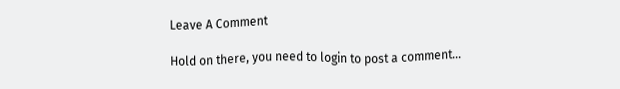Leave A Comment

Hold on there, you need to login to post a comment...